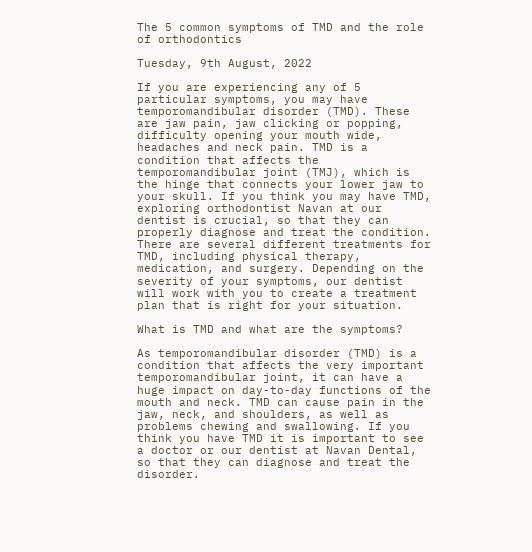The 5 common symptoms of TMD and the role of orthodontics

Tuesday, 9th August, 2022

If you are experiencing any of 5 particular symptoms, you may have temporomandibular disorder (TMD). These are jaw pain, jaw clicking or popping, difficulty opening your mouth wide, headaches and neck pain. TMD is a condition that affects the temporomandibular joint (TMJ), which is the hinge that connects your lower jaw to your skull. If you think you may have TMD, exploring orthodontist Navan at our dentist is crucial, so that they can properly diagnose and treat the condition. There are several different treatments for TMD, including physical therapy, medication, and surgery. Depending on the severity of your symptoms, our dentist will work with you to create a treatment plan that is right for your situation.

What is TMD and what are the symptoms?

As temporomandibular disorder (TMD) is a condition that affects the very important temporomandibular joint, it can have a huge impact on day-to-day functions of the mouth and neck. TMD can cause pain in the jaw, neck, and shoulders, as well as problems chewing and swallowing. If you think you have TMD it is important to see a doctor or our dentist at Navan Dental, so that they can diagnose and treat the disorder.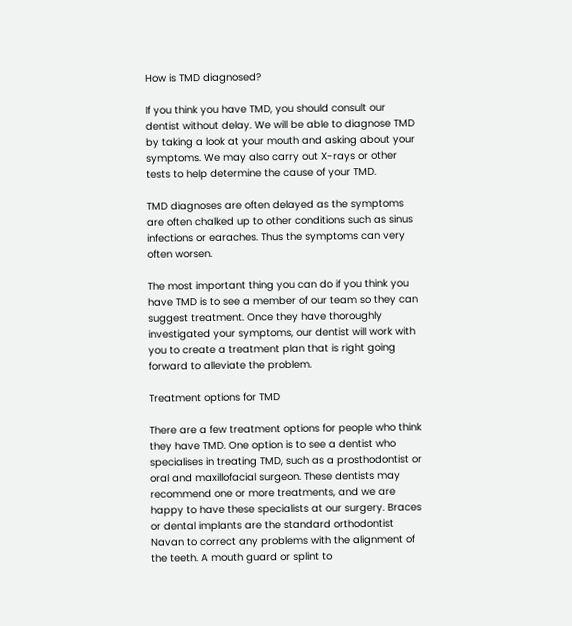How is TMD diagnosed?

If you think you have TMD, you should consult our dentist without delay. We will be able to diagnose TMD by taking a look at your mouth and asking about your symptoms. We may also carry out X-rays or other tests to help determine the cause of your TMD.

TMD diagnoses are often delayed as the symptoms are often chalked up to other conditions such as sinus infections or earaches. Thus the symptoms can very often worsen.

The most important thing you can do if you think you have TMD is to see a member of our team so they can suggest treatment. Once they have thoroughly investigated your symptoms, our dentist will work with you to create a treatment plan that is right going forward to alleviate the problem.

Treatment options for TMD

There are a few treatment options for people who think they have TMD. One option is to see a dentist who specialises in treating TMD, such as a prosthodontist or oral and maxillofacial surgeon. These dentists may recommend one or more treatments, and we are happy to have these specialists at our surgery. Braces or dental implants are the standard orthodontist Navan to correct any problems with the alignment of the teeth. A mouth guard or splint to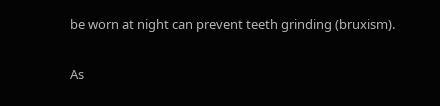be worn at night can prevent teeth grinding (bruxism).

As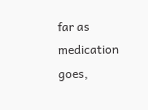far as medication goes,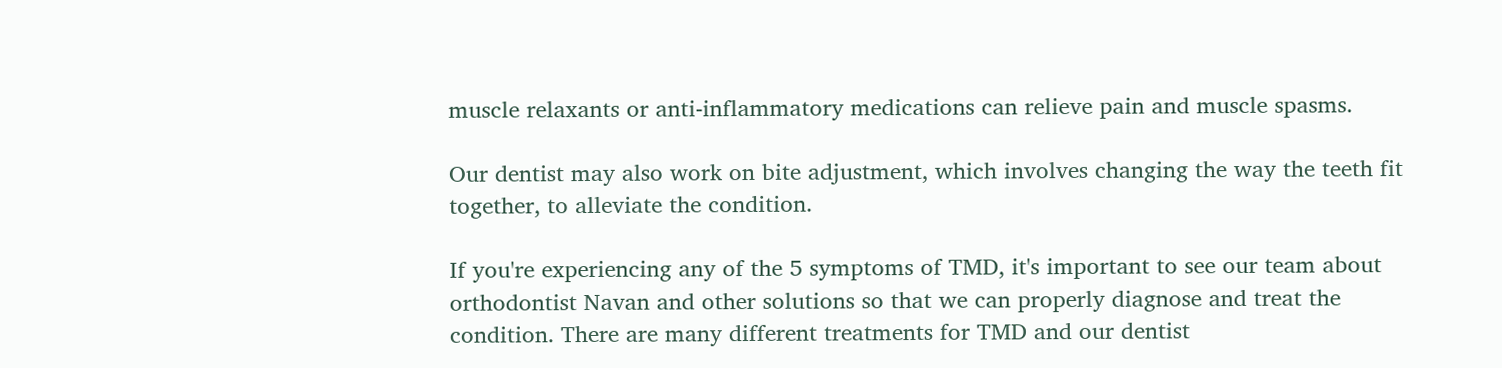muscle relaxants or anti-inflammatory medications can relieve pain and muscle spasms.

Our dentist may also work on bite adjustment, which involves changing the way the teeth fit together, to alleviate the condition.

If you're experiencing any of the 5 symptoms of TMD, it's important to see our team about orthodontist Navan and other solutions so that we can properly diagnose and treat the condition. There are many different treatments for TMD and our dentist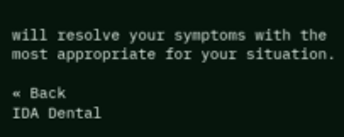will resolve your symptoms with the most appropriate for your situation.

« Back
IDA Dental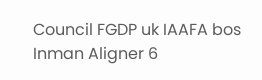Council FGDP uk IAAFA bos Inman Aligner 6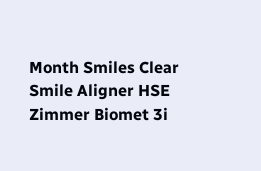Month Smiles Clear Smile Aligner HSE Zimmer Biomet 3i